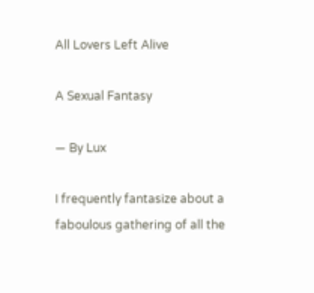All Lovers Left Alive

A Sexual Fantasy

— By Lux

I frequently fantasize about a faboulous gathering of all the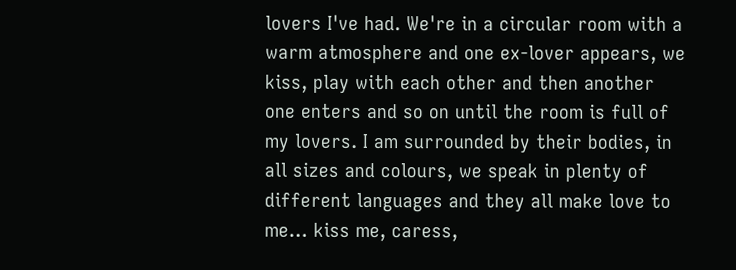lovers I've had. We're in a circular room with a warm atmosphere and one ex-lover appears, we kiss, play with each other and then another one enters and so on until the room is full of my lovers. I am surrounded by their bodies, in all sizes and colours, we speak in plenty of different languages and they all make love to me… kiss me, caress,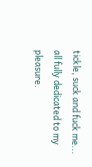tickle, suck and fuck me... all fully dedicated to my pleasure.